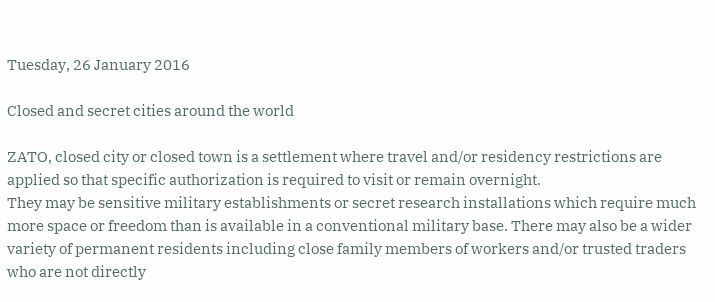Tuesday, 26 January 2016

Closed and secret cities around the world

ZATO, closed city or closed town is a settlement where travel and/or residency restrictions are applied so that specific authorization is required to visit or remain overnight.
They may be sensitive military establishments or secret research installations which require much more space or freedom than is available in a conventional military base. There may also be a wider variety of permanent residents including close family members of workers and/or trusted traders who are not directly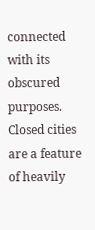connected with its obscured purposes.
Closed cities are a feature of heavily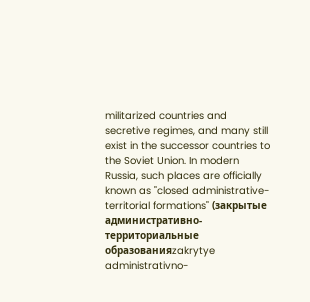militarized countries and secretive regimes, and many still exist in the successor countries to the Soviet Union. In modern Russia, such places are officially known as "closed administrative-territorial formations" (закрытые административно-территориальные образованияzakrytye administrativno-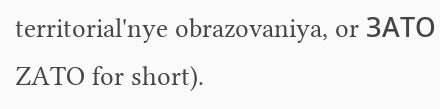territorial'nye obrazovaniya, or ЗАТО ZATO for short).